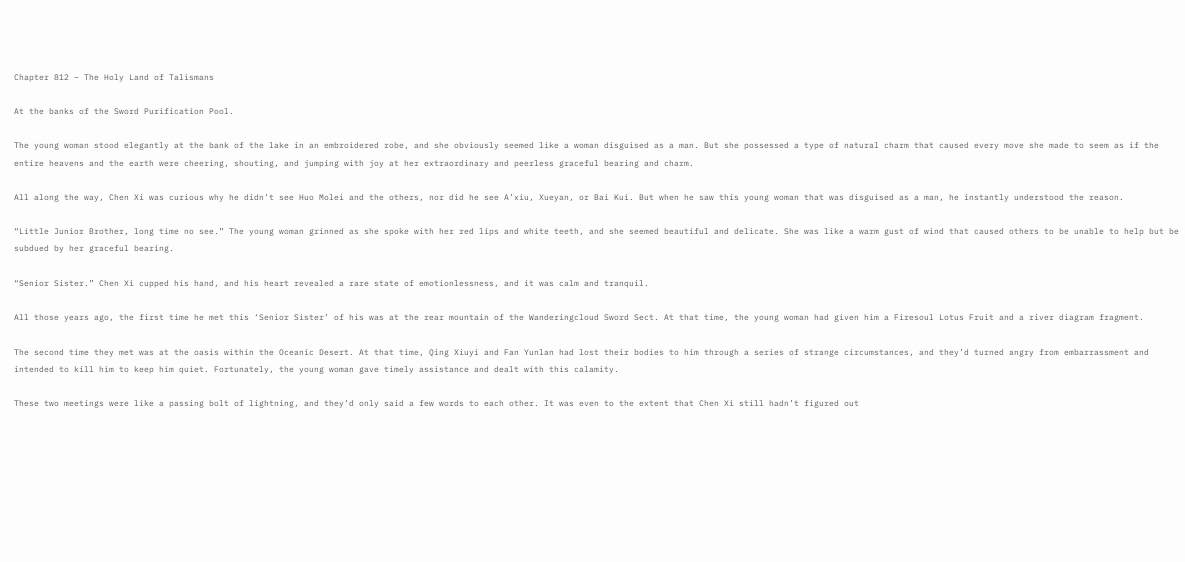Chapter 812 – The Holy Land of Talismans

At the banks of the Sword Purification Pool.

The young woman stood elegantly at the bank of the lake in an embroidered robe, and she obviously seemed like a woman disguised as a man. But she possessed a type of natural charm that caused every move she made to seem as if the entire heavens and the earth were cheering, shouting, and jumping with joy at her extraordinary and peerless graceful bearing and charm.

All along the way, Chen Xi was curious why he didn’t see Huo Molei and the others, nor did he see A’xiu, Xueyan, or Bai Kui. But when he saw this young woman that was disguised as a man, he instantly understood the reason.

“Little Junior Brother, long time no see.” The young woman grinned as she spoke with her red lips and white teeth, and she seemed beautiful and delicate. She was like a warm gust of wind that caused others to be unable to help but be subdued by her graceful bearing.

“Senior Sister.” Chen Xi cupped his hand, and his heart revealed a rare state of emotionlessness, and it was calm and tranquil.

All those years ago, the first time he met this ‘Senior Sister’ of his was at the rear mountain of the Wanderingcloud Sword Sect. At that time, the young woman had given him a Firesoul Lotus Fruit and a river diagram fragment.

The second time they met was at the oasis within the Oceanic Desert. At that time, Qing Xiuyi and Fan Yunlan had lost their bodies to him through a series of strange circumstances, and they’d turned angry from embarrassment and intended to kill him to keep him quiet. Fortunately, the young woman gave timely assistance and dealt with this calamity.

These two meetings were like a passing bolt of lightning, and they’d only said a few words to each other. It was even to the extent that Chen Xi still hadn’t figured out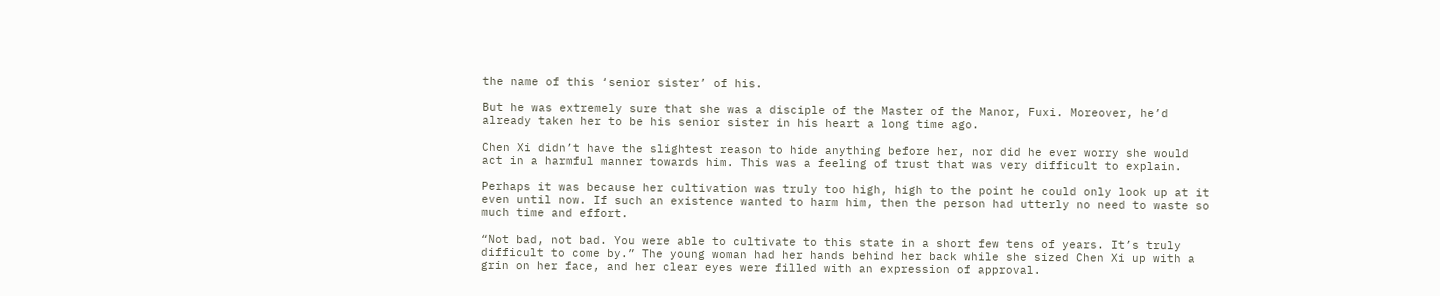the name of this ‘senior sister’ of his.

But he was extremely sure that she was a disciple of the Master of the Manor, Fuxi. Moreover, he’d already taken her to be his senior sister in his heart a long time ago.

Chen Xi didn’t have the slightest reason to hide anything before her, nor did he ever worry she would act in a harmful manner towards him. This was a feeling of trust that was very difficult to explain.

Perhaps it was because her cultivation was truly too high, high to the point he could only look up at it even until now. If such an existence wanted to harm him, then the person had utterly no need to waste so much time and effort.

“Not bad, not bad. You were able to cultivate to this state in a short few tens of years. It’s truly difficult to come by.” The young woman had her hands behind her back while she sized Chen Xi up with a grin on her face, and her clear eyes were filled with an expression of approval.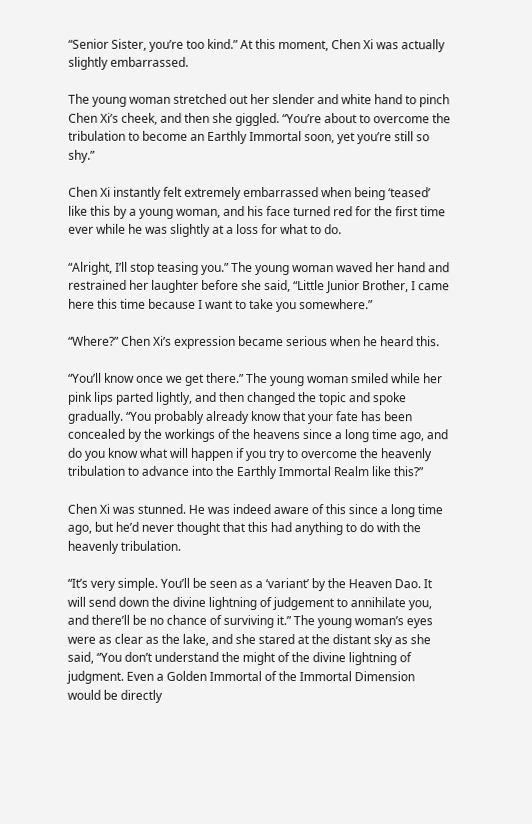“Senior Sister, you’re too kind.” At this moment, Chen Xi was actually slightly embarrassed.

The young woman stretched out her slender and white hand to pinch Chen Xi’s cheek, and then she giggled. “You’re about to overcome the tribulation to become an Earthly Immortal soon, yet you’re still so shy.”

Chen Xi instantly felt extremely embarrassed when being ‘teased’ like this by a young woman, and his face turned red for the first time ever while he was slightly at a loss for what to do.

“Alright, I’ll stop teasing you.” The young woman waved her hand and restrained her laughter before she said, “Little Junior Brother, I came here this time because I want to take you somewhere.”

“Where?” Chen Xi’s expression became serious when he heard this.

“You’ll know once we get there.” The young woman smiled while her pink lips parted lightly, and then changed the topic and spoke gradually. “You probably already know that your fate has been concealed by the workings of the heavens since a long time ago, and do you know what will happen if you try to overcome the heavenly tribulation to advance into the Earthly Immortal Realm like this?”

Chen Xi was stunned. He was indeed aware of this since a long time ago, but he’d never thought that this had anything to do with the heavenly tribulation.

“It’s very simple. You’ll be seen as a ‘variant’ by the Heaven Dao. It will send down the divine lightning of judgement to annihilate you, and there’ll be no chance of surviving it.” The young woman’s eyes were as clear as the lake, and she stared at the distant sky as she said, “You don’t understand the might of the divine lightning of judgment. Even a Golden Immortal of the Immortal Dimension would be directly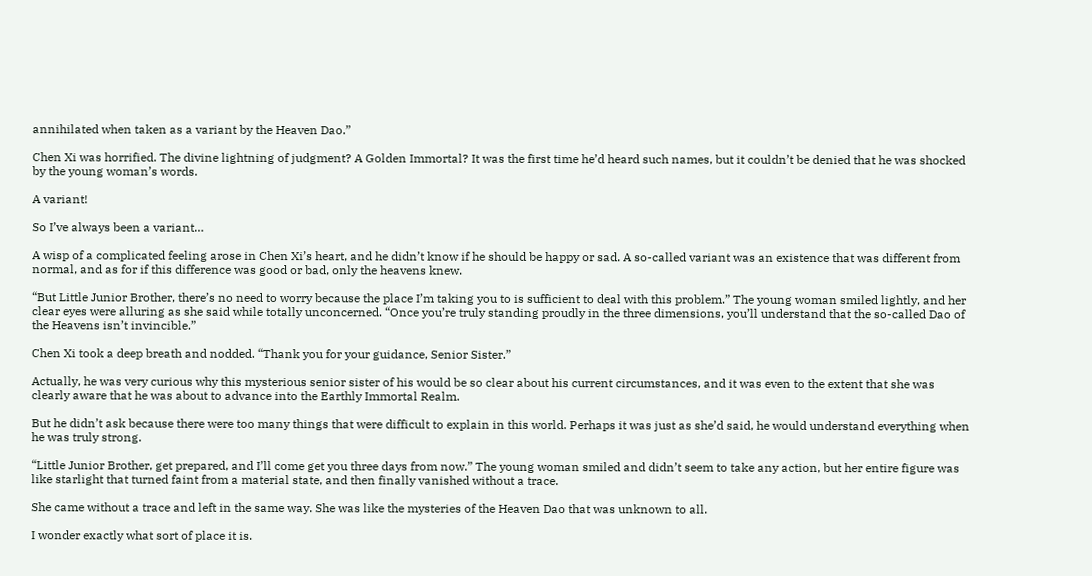annihilated when taken as a variant by the Heaven Dao.”

Chen Xi was horrified. The divine lightning of judgment? A Golden Immortal? It was the first time he’d heard such names, but it couldn’t be denied that he was shocked by the young woman’s words.

A variant!

So I’ve always been a variant…

A wisp of a complicated feeling arose in Chen Xi’s heart, and he didn’t know if he should be happy or sad. A so-called variant was an existence that was different from normal, and as for if this difference was good or bad, only the heavens knew.

“But Little Junior Brother, there’s no need to worry because the place I’m taking you to is sufficient to deal with this problem.” The young woman smiled lightly, and her clear eyes were alluring as she said while totally unconcerned. “Once you’re truly standing proudly in the three dimensions, you’ll understand that the so-called Dao of the Heavens isn’t invincible.”

Chen Xi took a deep breath and nodded. “Thank you for your guidance, Senior Sister.”

Actually, he was very curious why this mysterious senior sister of his would be so clear about his current circumstances, and it was even to the extent that she was clearly aware that he was about to advance into the Earthly Immortal Realm.

But he didn’t ask because there were too many things that were difficult to explain in this world. Perhaps it was just as she’d said, he would understand everything when he was truly strong.

“Little Junior Brother, get prepared, and I’ll come get you three days from now.” The young woman smiled and didn’t seem to take any action, but her entire figure was like starlight that turned faint from a material state, and then finally vanished without a trace.

She came without a trace and left in the same way. She was like the mysteries of the Heaven Dao that was unknown to all.

I wonder exactly what sort of place it is.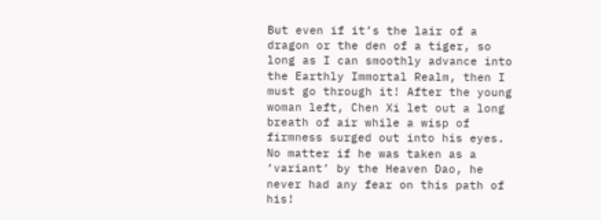But even if it’s the lair of a dragon or the den of a tiger, so long as I can smoothly advance into the Earthly Immortal Realm, then I must go through it! After the young woman left, Chen Xi let out a long breath of air while a wisp of firmness surged out into his eyes. No matter if he was taken as a ‘variant’ by the Heaven Dao, he never had any fear on this path of his!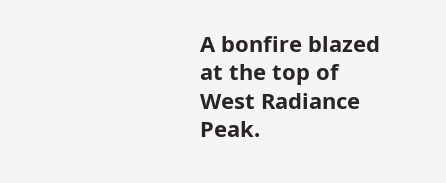A bonfire blazed at the top of West Radiance Peak.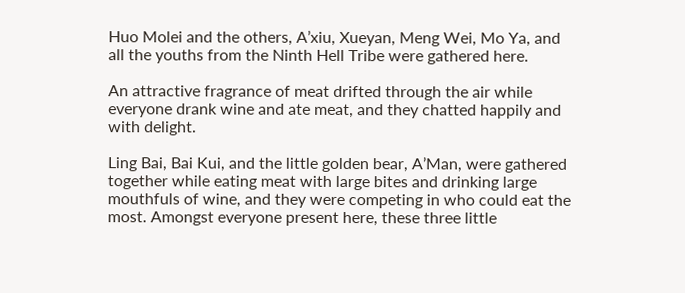Huo Molei and the others, A’xiu, Xueyan, Meng Wei, Mo Ya, and all the youths from the Ninth Hell Tribe were gathered here.

An attractive fragrance of meat drifted through the air while everyone drank wine and ate meat, and they chatted happily and with delight.

Ling Bai, Bai Kui, and the little golden bear, A’Man, were gathered together while eating meat with large bites and drinking large mouthfuls of wine, and they were competing in who could eat the most. Amongst everyone present here, these three little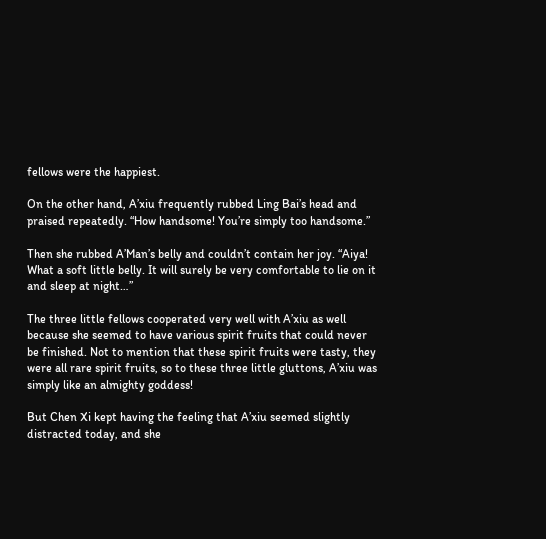fellows were the happiest.

On the other hand, A’xiu frequently rubbed Ling Bai’s head and praised repeatedly. “How handsome! You’re simply too handsome.”

Then she rubbed A’Man’s belly and couldn’t contain her joy. “Aiya! What a soft little belly. It will surely be very comfortable to lie on it and sleep at night…”

The three little fellows cooperated very well with A’xiu as well because she seemed to have various spirit fruits that could never be finished. Not to mention that these spirit fruits were tasty, they were all rare spirit fruits, so to these three little gluttons, A’xiu was simply like an almighty goddess!

But Chen Xi kept having the feeling that A’xiu seemed slightly distracted today, and she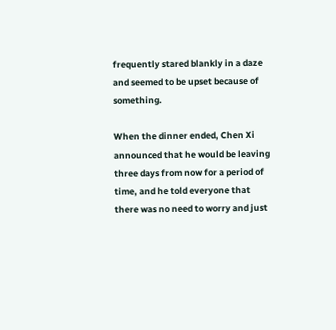frequently stared blankly in a daze and seemed to be upset because of something.

When the dinner ended, Chen Xi announced that he would be leaving three days from now for a period of time, and he told everyone that there was no need to worry and just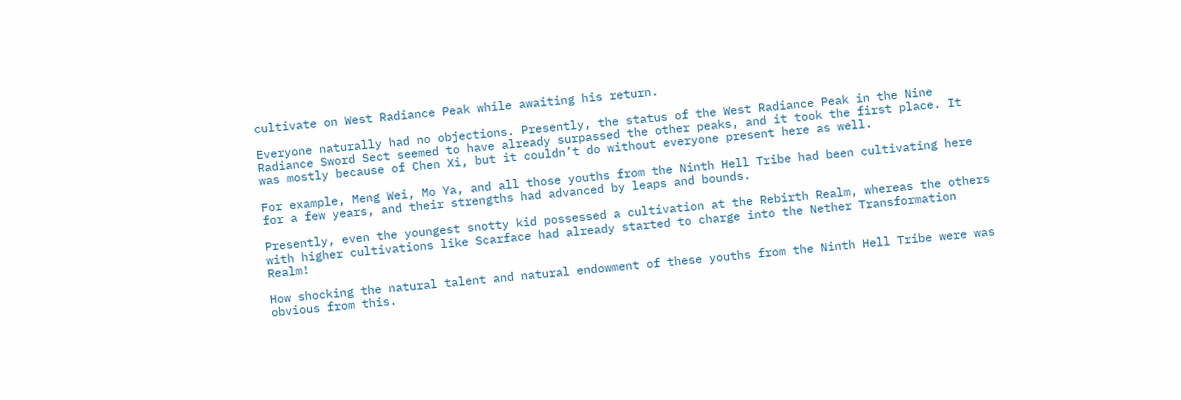cultivate on West Radiance Peak while awaiting his return.

Everyone naturally had no objections. Presently, the status of the West Radiance Peak in the Nine Radiance Sword Sect seemed to have already surpassed the other peaks, and it took the first place. It was mostly because of Chen Xi, but it couldn’t do without everyone present here as well.

For example, Meng Wei, Mo Ya, and all those youths from the Ninth Hell Tribe had been cultivating here for a few years, and their strengths had advanced by leaps and bounds.

Presently, even the youngest snotty kid possessed a cultivation at the Rebirth Realm, whereas the others with higher cultivations like Scarface had already started to charge into the Nether Transformation Realm!

How shocking the natural talent and natural endowment of these youths from the Ninth Hell Tribe were was obvious from this.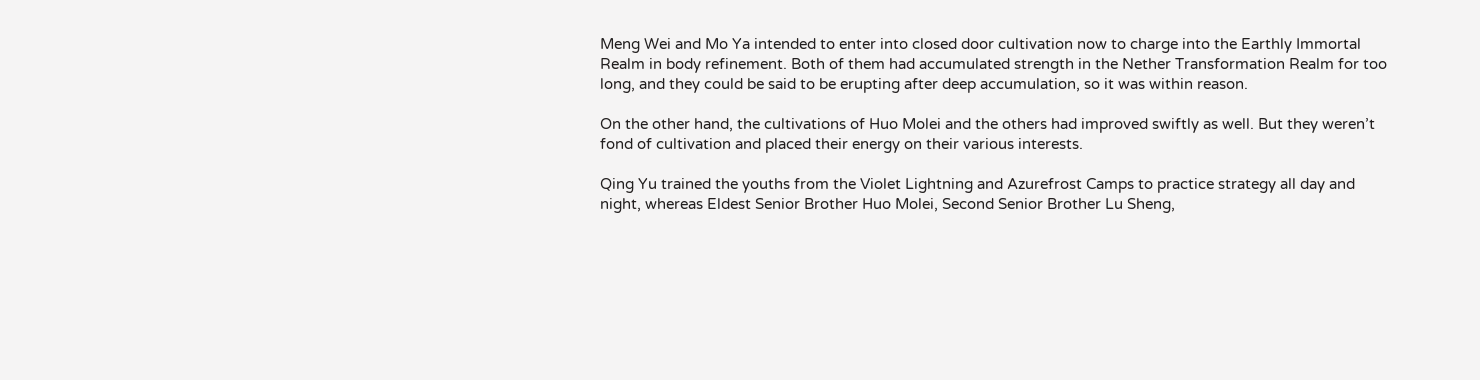Meng Wei and Mo Ya intended to enter into closed door cultivation now to charge into the Earthly Immortal Realm in body refinement. Both of them had accumulated strength in the Nether Transformation Realm for too long, and they could be said to be erupting after deep accumulation, so it was within reason.

On the other hand, the cultivations of Huo Molei and the others had improved swiftly as well. But they weren’t fond of cultivation and placed their energy on their various interests.

Qing Yu trained the youths from the Violet Lightning and Azurefrost Camps to practice strategy all day and night, whereas Eldest Senior Brother Huo Molei, Second Senior Brother Lu Sheng,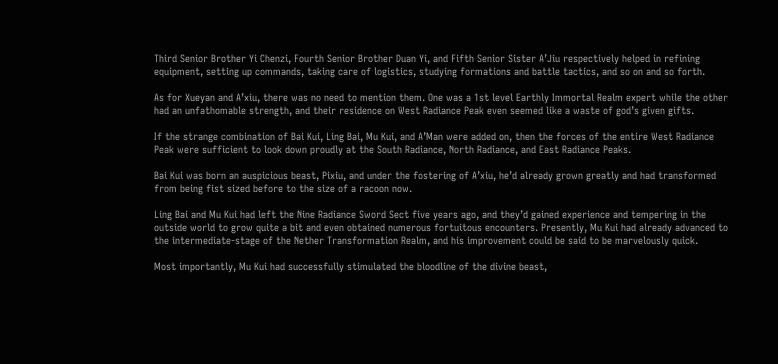Third Senior Brother Yi Chenzi, Fourth Senior Brother Duan Yi, and Fifth Senior Sister A’Jiu respectively helped in refining equipment, setting up commands, taking care of logistics, studying formations and battle tactics, and so on and so forth.

As for Xueyan and A’xiu, there was no need to mention them. One was a 1st level Earthly Immortal Realm expert while the other had an unfathomable strength, and their residence on West Radiance Peak even seemed like a waste of god’s given gifts.

If the strange combination of Bai Kui, Ling Bai, Mu Kui, and A’Man were added on, then the forces of the entire West Radiance Peak were sufficient to look down proudly at the South Radiance, North Radiance, and East Radiance Peaks.

Bai Kui was born an auspicious beast, Pixiu, and under the fostering of A’xiu, he’d already grown greatly and had transformed from being fist sized before to the size of a racoon now.

Ling Bai and Mu Kui had left the Nine Radiance Sword Sect five years ago, and they’d gained experience and tempering in the outside world to grow quite a bit and even obtained numerous fortuitous encounters. Presently, Mu Kui had already advanced to the intermediate-stage of the Nether Transformation Realm, and his improvement could be said to be marvelously quick.

Most importantly, Mu Kui had successfully stimulated the bloodline of the divine beast,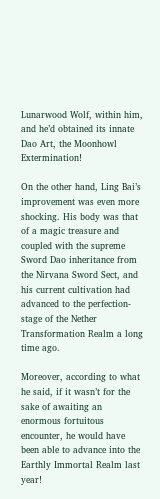Lunarwood Wolf, within him, and he’d obtained its innate Dao Art, the Moonhowl Extermination!

On the other hand, Ling Bai’s improvement was even more shocking. His body was that of a magic treasure and coupled with the supreme Sword Dao inheritance from the Nirvana Sword Sect, and his current cultivation had advanced to the perfection-stage of the Nether Transformation Realm a long time ago.

Moreover, according to what he said, if it wasn’t for the sake of awaiting an enormous fortuitous encounter, he would have been able to advance into the Earthly Immortal Realm last year!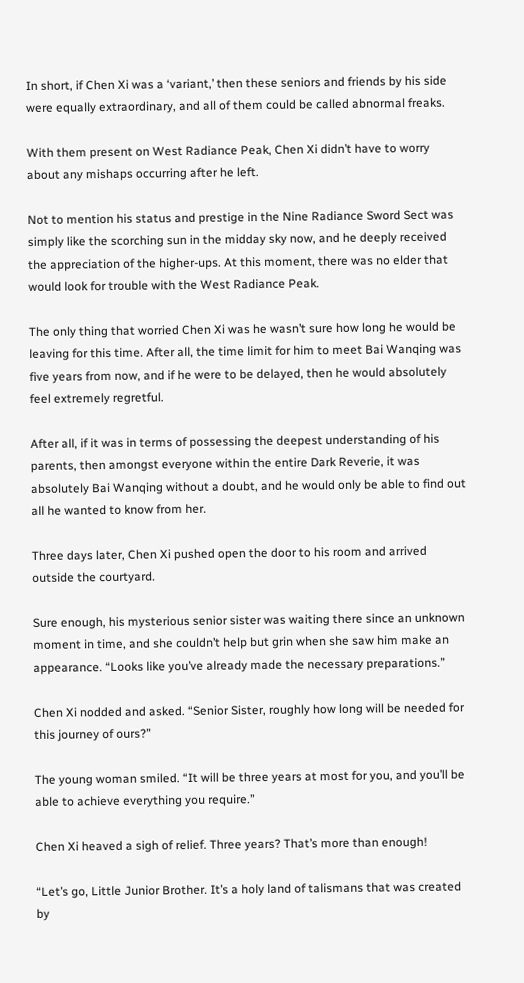In short, if Chen Xi was a ‘variant,’ then these seniors and friends by his side were equally extraordinary, and all of them could be called abnormal freaks.

With them present on West Radiance Peak, Chen Xi didn’t have to worry about any mishaps occurring after he left.

Not to mention his status and prestige in the Nine Radiance Sword Sect was simply like the scorching sun in the midday sky now, and he deeply received the appreciation of the higher-ups. At this moment, there was no elder that would look for trouble with the West Radiance Peak.

The only thing that worried Chen Xi was he wasn’t sure how long he would be leaving for this time. After all, the time limit for him to meet Bai Wanqing was five years from now, and if he were to be delayed, then he would absolutely feel extremely regretful.

After all, if it was in terms of possessing the deepest understanding of his parents, then amongst everyone within the entire Dark Reverie, it was absolutely Bai Wanqing without a doubt, and he would only be able to find out all he wanted to know from her.

Three days later, Chen Xi pushed open the door to his room and arrived outside the courtyard.

Sure enough, his mysterious senior sister was waiting there since an unknown moment in time, and she couldn’t help but grin when she saw him make an appearance. “Looks like you’ve already made the necessary preparations.”

Chen Xi nodded and asked. “Senior Sister, roughly how long will be needed for this journey of ours?”

The young woman smiled. “It will be three years at most for you, and you’ll be able to achieve everything you require.”

Chen Xi heaved a sigh of relief. Three years? That’s more than enough!

“Let’s go, Little Junior Brother. It’s a holy land of talismans that was created by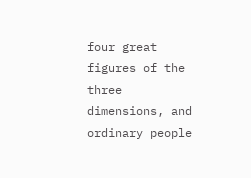four great figures of the three dimensions, and ordinary people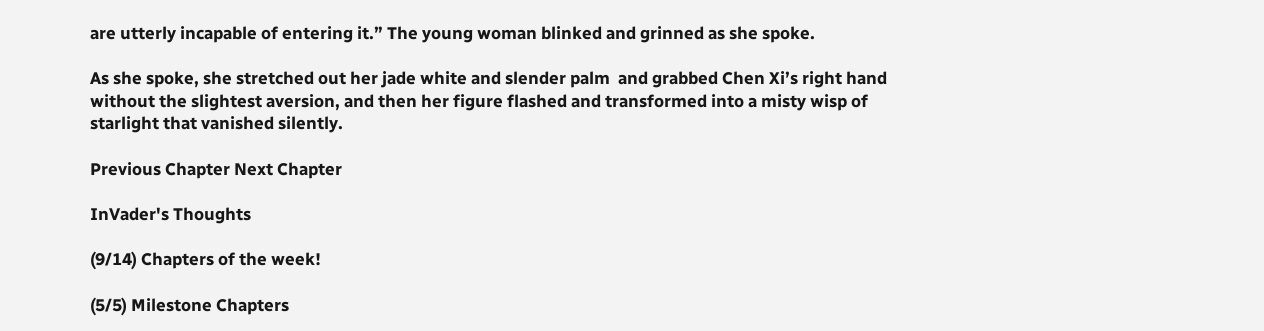are utterly incapable of entering it.” The young woman blinked and grinned as she spoke.

As she spoke, she stretched out her jade white and slender palm  and grabbed Chen Xi’s right hand without the slightest aversion, and then her figure flashed and transformed into a misty wisp of starlight that vanished silently.

Previous Chapter Next Chapter

InVader's Thoughts

(9/14) Chapters of the week!

(5/5) Milestone Chapters